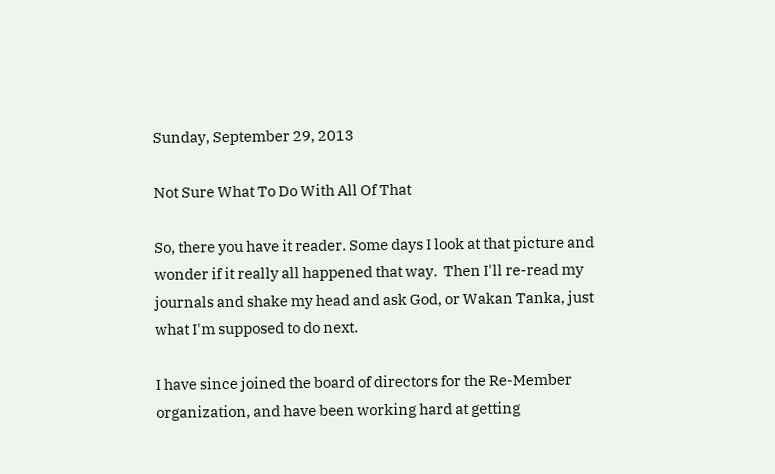Sunday, September 29, 2013

Not Sure What To Do With All Of That

So, there you have it reader. Some days I look at that picture and wonder if it really all happened that way.  Then I'll re-read my journals and shake my head and ask God, or Wakan Tanka, just what I'm supposed to do next.

I have since joined the board of directors for the Re-Member organization, and have been working hard at getting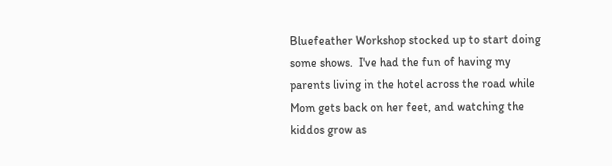Bluefeather Workshop stocked up to start doing some shows.  I've had the fun of having my parents living in the hotel across the road while Mom gets back on her feet, and watching the kiddos grow as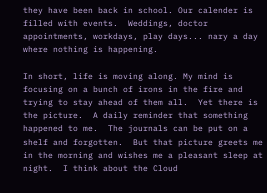they have been back in school. Our calender is filled with events.  Weddings, doctor appointments, workdays, play days... nary a day where nothing is happening.

In short, life is moving along. My mind is focusing on a bunch of irons in the fire and trying to stay ahead of them all.  Yet there is the picture.  A daily reminder that something happened to me.  The journals can be put on a shelf and forgotten.  But that picture greets me in the morning and wishes me a pleasant sleep at night.  I think about the Cloud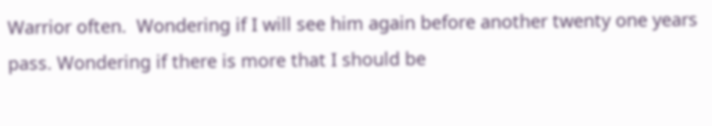Warrior often.  Wondering if I will see him again before another twenty one years pass. Wondering if there is more that I should be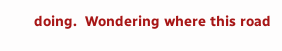doing.  Wondering where this road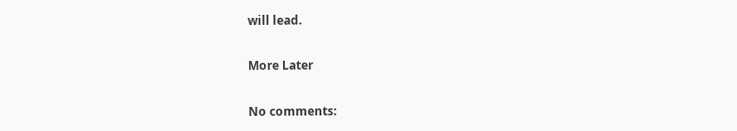will lead.

More Later

No comments: